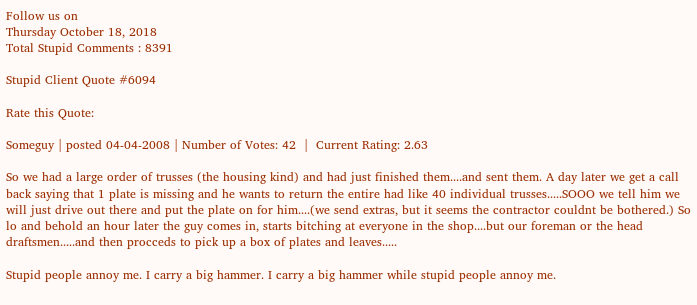Follow us on
Thursday October 18, 2018
Total Stupid Comments : 8391

Stupid Client Quote #6094

Rate this Quote:

Someguy | posted 04-04-2008 | Number of Votes: 42  |  Current Rating: 2.63

So we had a large order of trusses (the housing kind) and had just finished them....and sent them. A day later we get a call back saying that 1 plate is missing and he wants to return the entire had like 40 individual trusses.....SOOO we tell him we will just drive out there and put the plate on for him....(we send extras, but it seems the contractor couldnt be bothered.) So lo and behold an hour later the guy comes in, starts bitching at everyone in the shop....but our foreman or the head draftsmen.....and then procceds to pick up a box of plates and leaves.....

Stupid people annoy me. I carry a big hammer. I carry a big hammer while stupid people annoy me.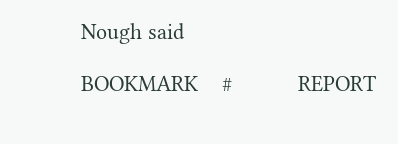Nough said

BOOKMARK    #           REPORT